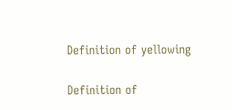Definition of yellowing

Definition of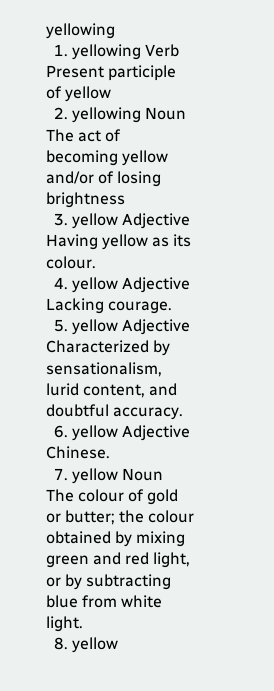yellowing
  1. yellowing Verb Present participle of yellow
  2. yellowing Noun The act of becoming yellow and/or of losing brightness
  3. yellow Adjective Having yellow as its colour.
  4. yellow Adjective Lacking courage.
  5. yellow Adjective Characterized by sensationalism, lurid content, and doubtful accuracy.
  6. yellow Adjective Chinese.
  7. yellow Noun The colour of gold or butter; the colour obtained by mixing green and red light, or by subtracting blue from white light.
  8. yellow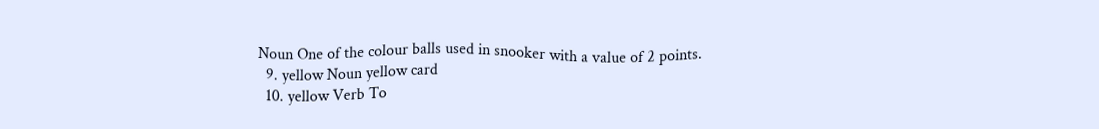Noun One of the colour balls used in snooker with a value of 2 points.
  9. yellow Noun yellow card
  10. yellow Verb To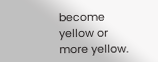become yellow or more yellow.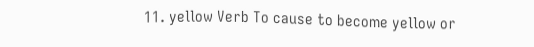11. yellow Verb To cause to become yellow or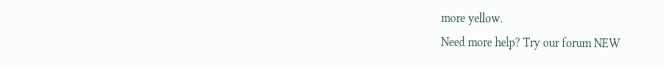more yellow.
Need more help? Try our forum NEW